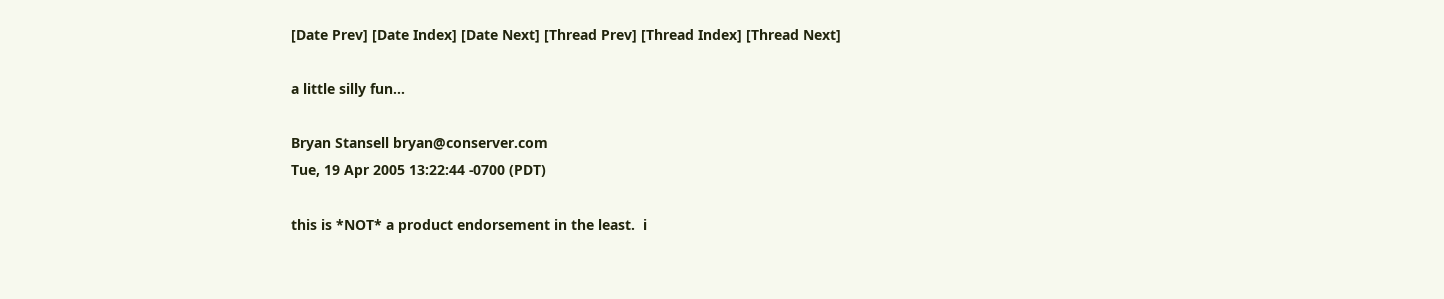[Date Prev] [Date Index] [Date Next] [Thread Prev] [Thread Index] [Thread Next]

a little silly fun...

Bryan Stansell bryan@conserver.com
Tue, 19 Apr 2005 13:22:44 -0700 (PDT)

this is *NOT* a product endorsement in the least.  i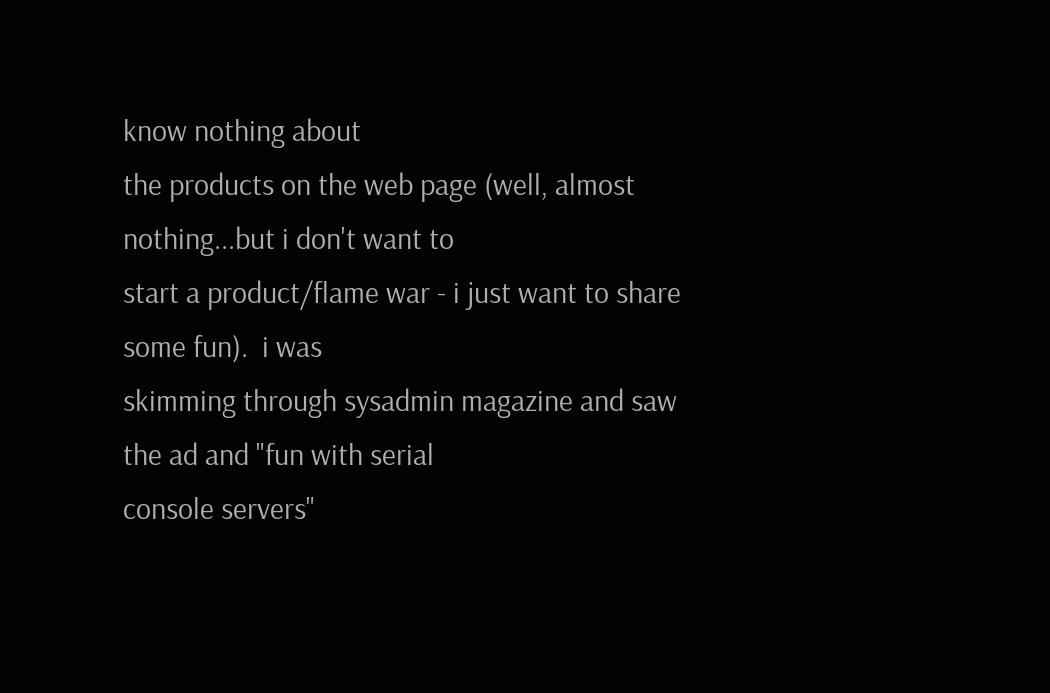know nothing about
the products on the web page (well, almost nothing...but i don't want to
start a product/flame war - i just want to share some fun).  i was
skimming through sysadmin magazine and saw the ad and "fun with serial
console servers"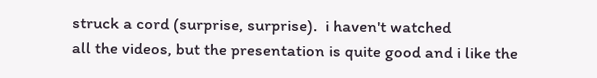struck a cord (surprise, surprise).  i haven't watched
all the videos, but the presentation is quite good and i like the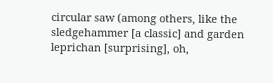circular saw (among others, like the sledgehammer [a classic] and garden
leprichan [surprising], oh,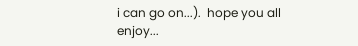i can go on...).  hope you all enjoy...